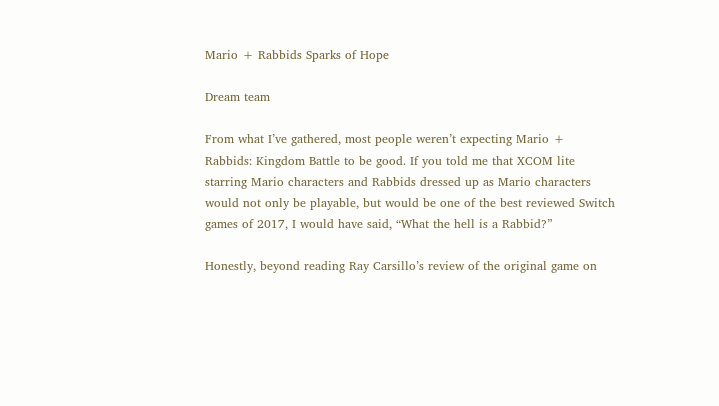Mario + Rabbids Sparks of Hope

Dream team

From what I’ve gathered, most people weren’t expecting Mario + Rabbids: Kingdom Battle to be good. If you told me that XCOM lite starring Mario characters and Rabbids dressed up as Mario characters would not only be playable, but would be one of the best reviewed Switch games of 2017, I would have said, “What the hell is a Rabbid?”

Honestly, beyond reading Ray Carsillo’s review of the original game on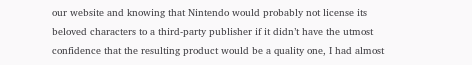our website and knowing that Nintendo would probably not license its beloved characters to a third-party publisher if it didn’t have the utmost confidence that the resulting product would be a quality one, I had almost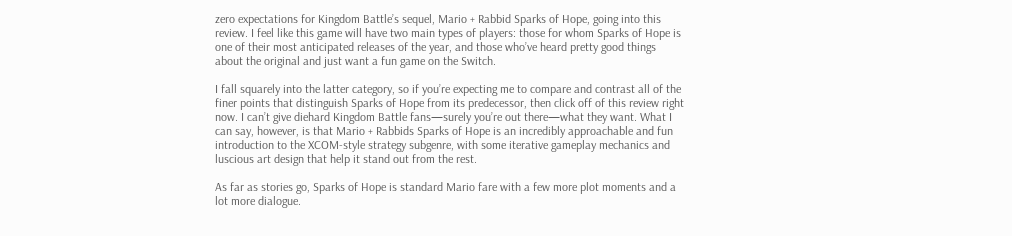zero expectations for Kingdom Battle’s sequel, Mario + Rabbid Sparks of Hope, going into this review. I feel like this game will have two main types of players: those for whom Sparks of Hope is one of their most anticipated releases of the year, and those who’ve heard pretty good things about the original and just want a fun game on the Switch.

I fall squarely into the latter category, so if you’re expecting me to compare and contrast all of the finer points that distinguish Sparks of Hope from its predecessor, then click off of this review right now. I can’t give diehard Kingdom Battle fans—surely you’re out there—what they want. What I can say, however, is that Mario + Rabbids Sparks of Hope is an incredibly approachable and fun introduction to the XCOM-style strategy subgenre, with some iterative gameplay mechanics and luscious art design that help it stand out from the rest.

As far as stories go, Sparks of Hope is standard Mario fare with a few more plot moments and a lot more dialogue.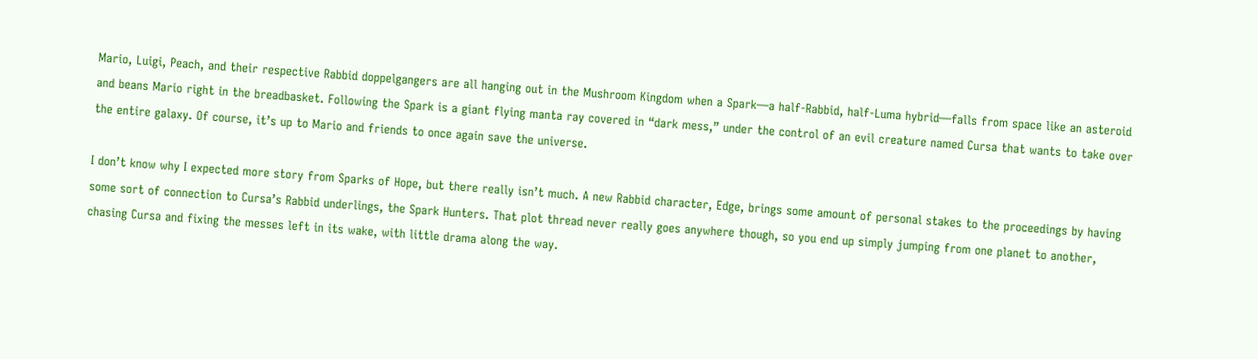Mario, Luigi, Peach, and their respective Rabbid doppelgangers are all hanging out in the Mushroom Kingdom when a Spark—a half-Rabbid, half-Luma hybrid—falls from space like an asteroid and beans Mario right in the breadbasket. Following the Spark is a giant flying manta ray covered in “dark mess,” under the control of an evil creature named Cursa that wants to take over the entire galaxy. Of course, it’s up to Mario and friends to once again save the universe.

I don’t know why I expected more story from Sparks of Hope, but there really isn’t much. A new Rabbid character, Edge, brings some amount of personal stakes to the proceedings by having some sort of connection to Cursa’s Rabbid underlings, the Spark Hunters. That plot thread never really goes anywhere though, so you end up simply jumping from one planet to another, chasing Cursa and fixing the messes left in its wake, with little drama along the way.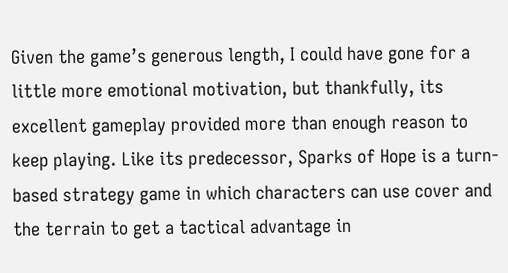Given the game’s generous length, I could have gone for a little more emotional motivation, but thankfully, its excellent gameplay provided more than enough reason to keep playing. Like its predecessor, Sparks of Hope is a turn-based strategy game in which characters can use cover and the terrain to get a tactical advantage in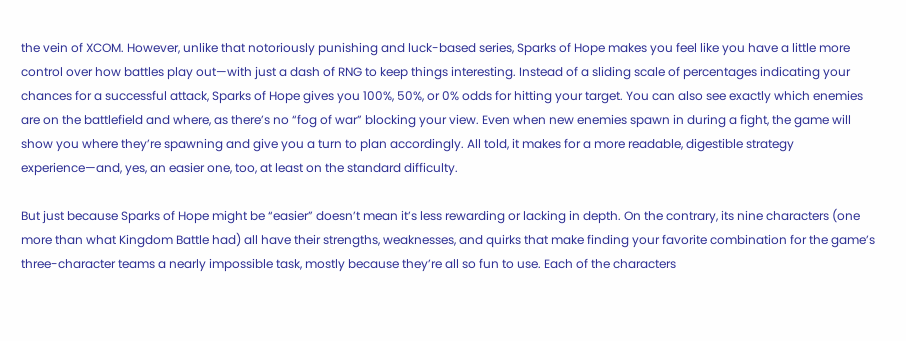the vein of XCOM. However, unlike that notoriously punishing and luck-based series, Sparks of Hope makes you feel like you have a little more control over how battles play out—with just a dash of RNG to keep things interesting. Instead of a sliding scale of percentages indicating your chances for a successful attack, Sparks of Hope gives you 100%, 50%, or 0% odds for hitting your target. You can also see exactly which enemies are on the battlefield and where, as there’s no “fog of war” blocking your view. Even when new enemies spawn in during a fight, the game will show you where they’re spawning and give you a turn to plan accordingly. All told, it makes for a more readable, digestible strategy experience—and, yes, an easier one, too, at least on the standard difficulty.

But just because Sparks of Hope might be “easier” doesn’t mean it’s less rewarding or lacking in depth. On the contrary, its nine characters (one more than what Kingdom Battle had) all have their strengths, weaknesses, and quirks that make finding your favorite combination for the game’s three-character teams a nearly impossible task, mostly because they’re all so fun to use. Each of the characters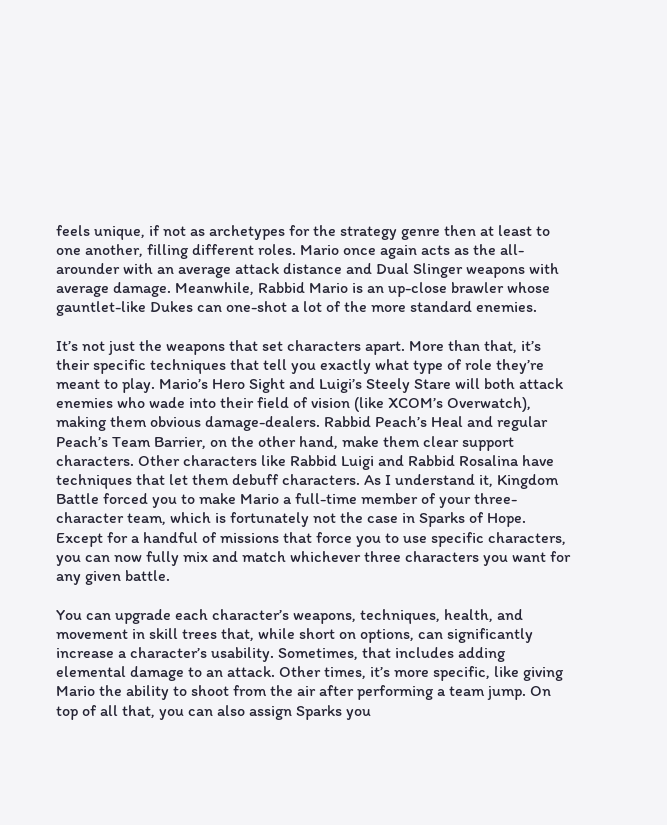feels unique, if not as archetypes for the strategy genre then at least to one another, filling different roles. Mario once again acts as the all-arounder with an average attack distance and Dual Slinger weapons with average damage. Meanwhile, Rabbid Mario is an up-close brawler whose gauntlet-like Dukes can one-shot a lot of the more standard enemies.

It’s not just the weapons that set characters apart. More than that, it’s their specific techniques that tell you exactly what type of role they’re meant to play. Mario’s Hero Sight and Luigi’s Steely Stare will both attack enemies who wade into their field of vision (like XCOM’s Overwatch), making them obvious damage-dealers. Rabbid Peach’s Heal and regular Peach’s Team Barrier, on the other hand, make them clear support characters. Other characters like Rabbid Luigi and Rabbid Rosalina have techniques that let them debuff characters. As I understand it, Kingdom Battle forced you to make Mario a full-time member of your three-character team, which is fortunately not the case in Sparks of Hope. Except for a handful of missions that force you to use specific characters, you can now fully mix and match whichever three characters you want for any given battle.

You can upgrade each character’s weapons, techniques, health, and movement in skill trees that, while short on options, can significantly increase a character’s usability. Sometimes, that includes adding elemental damage to an attack. Other times, it’s more specific, like giving Mario the ability to shoot from the air after performing a team jump. On top of all that, you can also assign Sparks you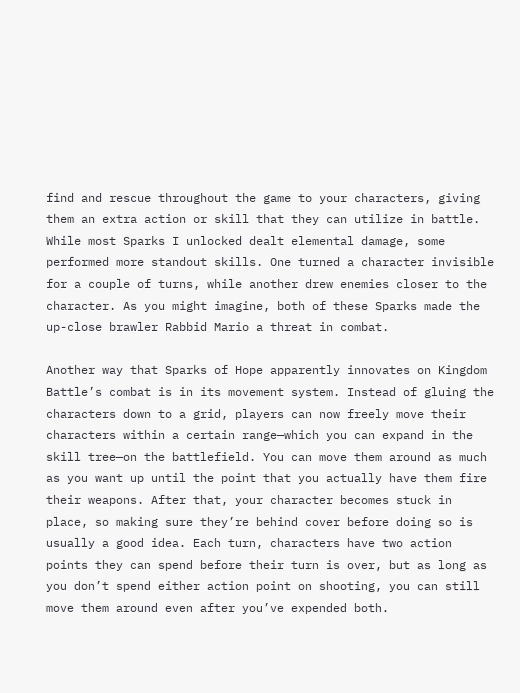find and rescue throughout the game to your characters, giving them an extra action or skill that they can utilize in battle. While most Sparks I unlocked dealt elemental damage, some performed more standout skills. One turned a character invisible for a couple of turns, while another drew enemies closer to the character. As you might imagine, both of these Sparks made the up-close brawler Rabbid Mario a threat in combat.

Another way that Sparks of Hope apparently innovates on Kingdom Battle’s combat is in its movement system. Instead of gluing the characters down to a grid, players can now freely move their characters within a certain range—which you can expand in the skill tree—on the battlefield. You can move them around as much as you want up until the point that you actually have them fire their weapons. After that, your character becomes stuck in place, so making sure they’re behind cover before doing so is usually a good idea. Each turn, characters have two action points they can spend before their turn is over, but as long as you don’t spend either action point on shooting, you can still move them around even after you’ve expended both.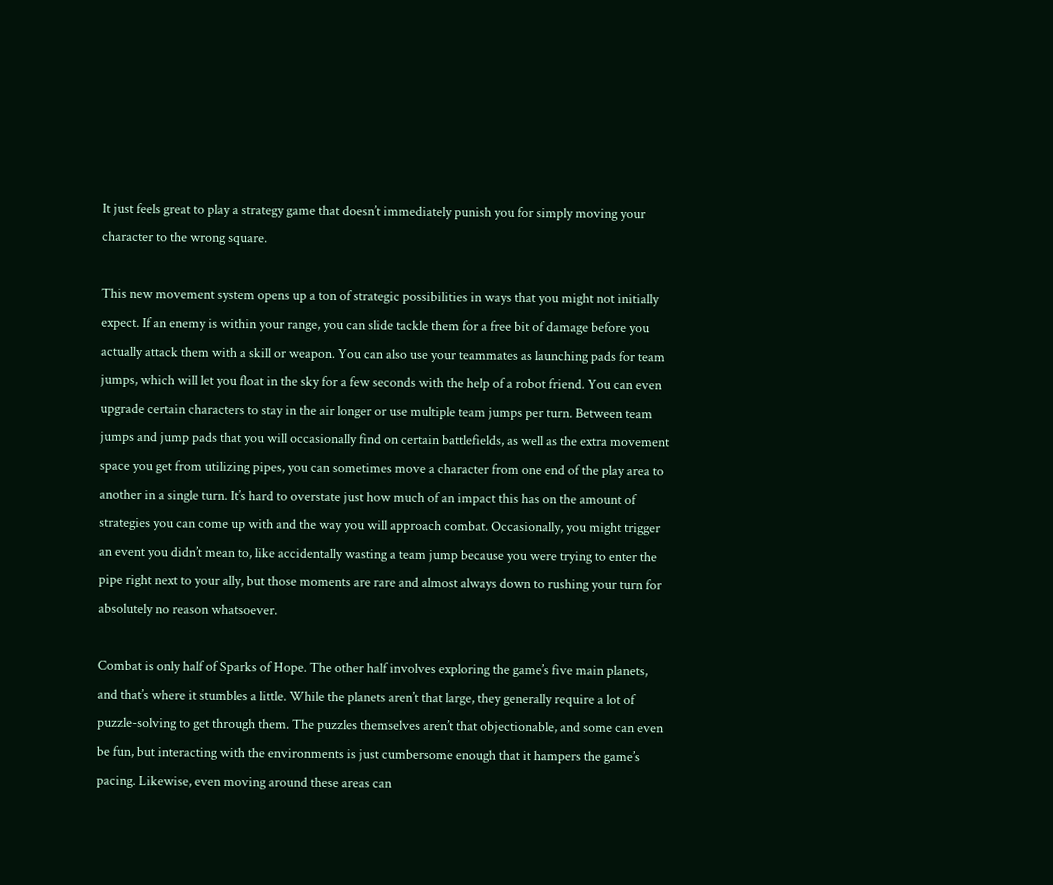It just feels great to play a strategy game that doesn’t immediately punish you for simply moving your character to the wrong square.

This new movement system opens up a ton of strategic possibilities in ways that you might not initially expect. If an enemy is within your range, you can slide tackle them for a free bit of damage before you actually attack them with a skill or weapon. You can also use your teammates as launching pads for team jumps, which will let you float in the sky for a few seconds with the help of a robot friend. You can even upgrade certain characters to stay in the air longer or use multiple team jumps per turn. Between team jumps and jump pads that you will occasionally find on certain battlefields, as well as the extra movement space you get from utilizing pipes, you can sometimes move a character from one end of the play area to another in a single turn. It’s hard to overstate just how much of an impact this has on the amount of strategies you can come up with and the way you will approach combat. Occasionally, you might trigger an event you didn’t mean to, like accidentally wasting a team jump because you were trying to enter the pipe right next to your ally, but those moments are rare and almost always down to rushing your turn for absolutely no reason whatsoever.

Combat is only half of Sparks of Hope. The other half involves exploring the game’s five main planets, and that’s where it stumbles a little. While the planets aren’t that large, they generally require a lot of puzzle-solving to get through them. The puzzles themselves aren’t that objectionable, and some can even be fun, but interacting with the environments is just cumbersome enough that it hampers the game’s pacing. Likewise, even moving around these areas can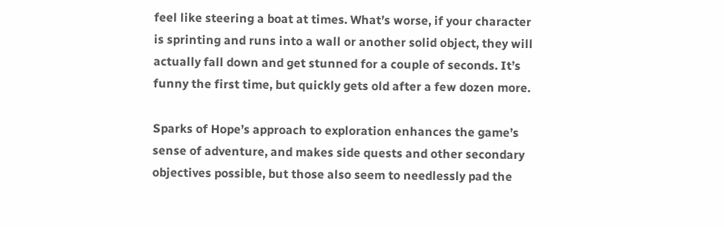feel like steering a boat at times. What’s worse, if your character is sprinting and runs into a wall or another solid object, they will actually fall down and get stunned for a couple of seconds. It’s funny the first time, but quickly gets old after a few dozen more.

Sparks of Hope’s approach to exploration enhances the game’s sense of adventure, and makes side quests and other secondary objectives possible, but those also seem to needlessly pad the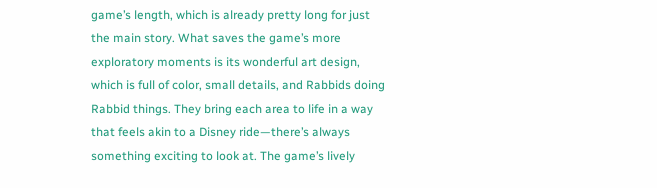game’s length, which is already pretty long for just the main story. What saves the game’s more exploratory moments is its wonderful art design, which is full of color, small details, and Rabbids doing Rabbid things. They bring each area to life in a way that feels akin to a Disney ride—there’s always something exciting to look at. The game’s lively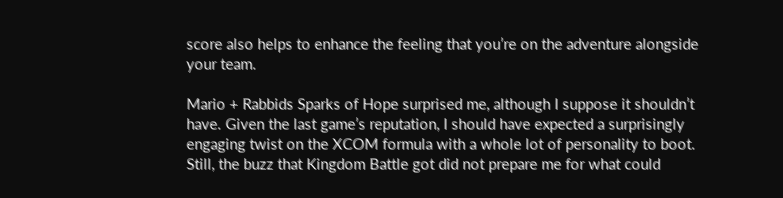score also helps to enhance the feeling that you’re on the adventure alongside your team.

Mario + Rabbids Sparks of Hope surprised me, although I suppose it shouldn’t have. Given the last game’s reputation, I should have expected a surprisingly engaging twist on the XCOM formula with a whole lot of personality to boot. Still, the buzz that Kingdom Battle got did not prepare me for what could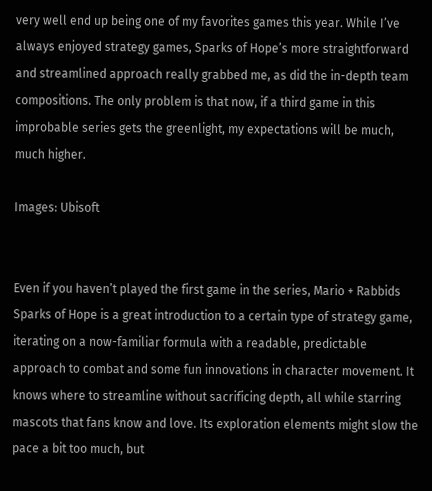very well end up being one of my favorites games this year. While I’ve always enjoyed strategy games, Sparks of Hope’s more straightforward and streamlined approach really grabbed me, as did the in-depth team compositions. The only problem is that now, if a third game in this improbable series gets the greenlight, my expectations will be much, much higher.

Images: Ubisoft


Even if you haven’t played the first game in the series, Mario + Rabbids Sparks of Hope is a great introduction to a certain type of strategy game, iterating on a now-familiar formula with a readable, predictable approach to combat and some fun innovations in character movement. It knows where to streamline without sacrificing depth, all while starring mascots that fans know and love. Its exploration elements might slow the pace a bit too much, but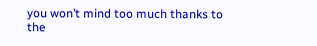you won’t mind too much thanks to the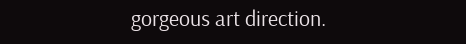gorgeous art direction.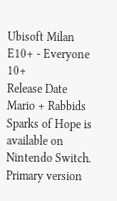Ubisoft Milan
E10+ - Everyone 10+
Release Date
Mario + Rabbids Sparks of Hope is available on Nintendo Switch. Primary version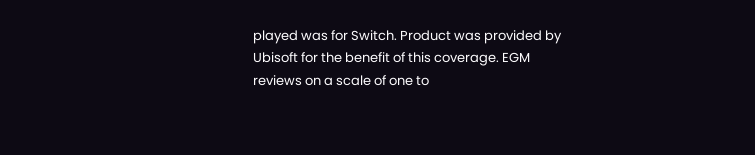played was for Switch. Product was provided by Ubisoft for the benefit of this coverage. EGM reviews on a scale of one to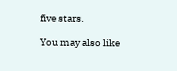five stars.

You may also like